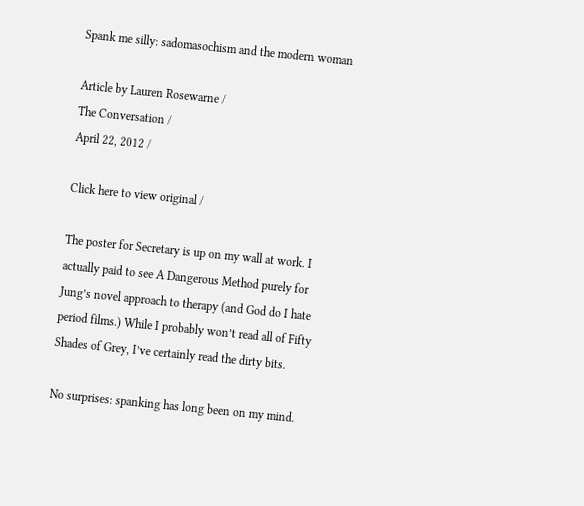Spank me silly: sadomasochism and the modern woman

Article by Lauren Rosewarne /
The Conversation /
April 22, 2012 /

Click here to view original /

The poster for Secretary is up on my wall at work. I actually paid to see A Dangerous Method purely for Jung’s novel approach to therapy (and God do I hate period films.) While I probably won’t read all of Fifty Shades of Grey, I’ve certainly read the dirty bits.

No surprises: spanking has long been on my mind.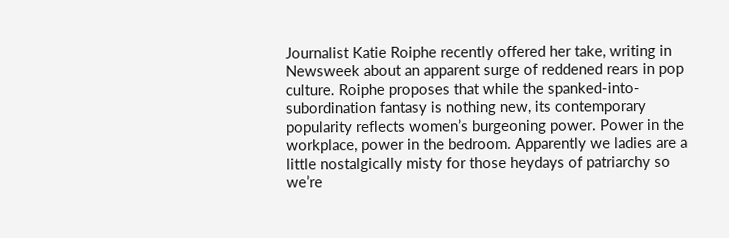Journalist Katie Roiphe recently offered her take, writing in Newsweek about an apparent surge of reddened rears in pop culture. Roiphe proposes that while the spanked-into-subordination fantasy is nothing new, its contemporary popularity reflects women’s burgeoning power. Power in the workplace, power in the bedroom. Apparently we ladies are a little nostalgically misty for those heydays of patriarchy so we’re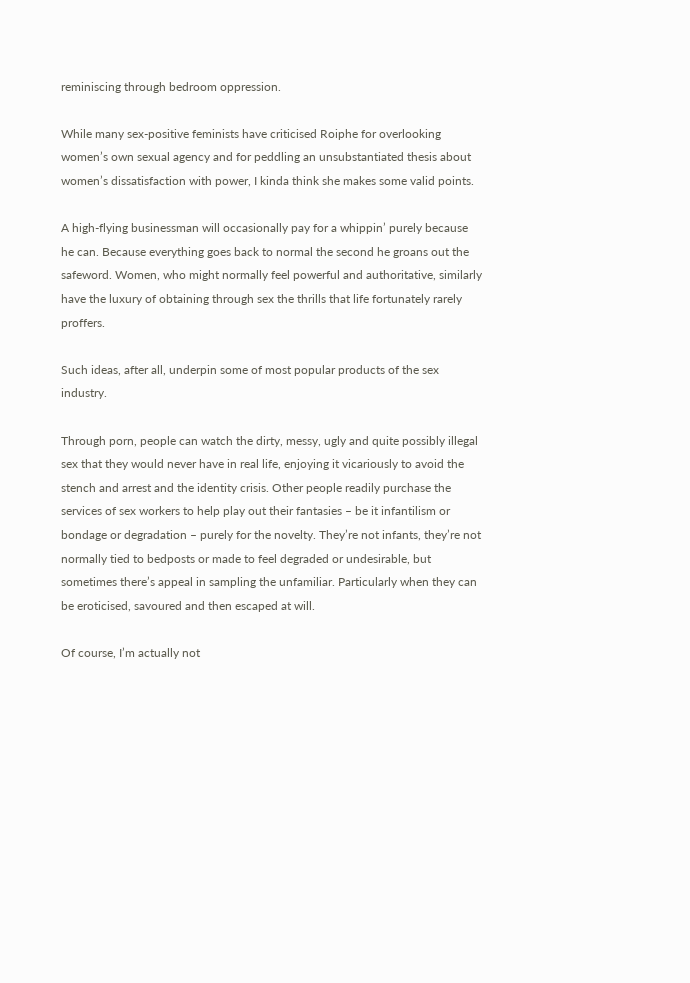reminiscing through bedroom oppression.

While many sex-positive feminists have criticised Roiphe for overlooking women’s own sexual agency and for peddling an unsubstantiated thesis about women’s dissatisfaction with power, I kinda think she makes some valid points.

A high-flying businessman will occasionally pay for a whippin’ purely because he can. Because everything goes back to normal the second he groans out the safeword. Women, who might normally feel powerful and authoritative, similarly have the luxury of obtaining through sex the thrills that life fortunately rarely proffers.

Such ideas, after all, underpin some of most popular products of the sex industry.

Through porn, people can watch the dirty, messy, ugly and quite possibly illegal sex that they would never have in real life, enjoying it vicariously to avoid the stench and arrest and the identity crisis. Other people readily purchase the services of sex workers to help play out their fantasies – be it infantilism or bondage or degradation – purely for the novelty. They’re not infants, they’re not normally tied to bedposts or made to feel degraded or undesirable, but sometimes there’s appeal in sampling the unfamiliar. Particularly when they can be eroticised, savoured and then escaped at will.

Of course, I’m actually not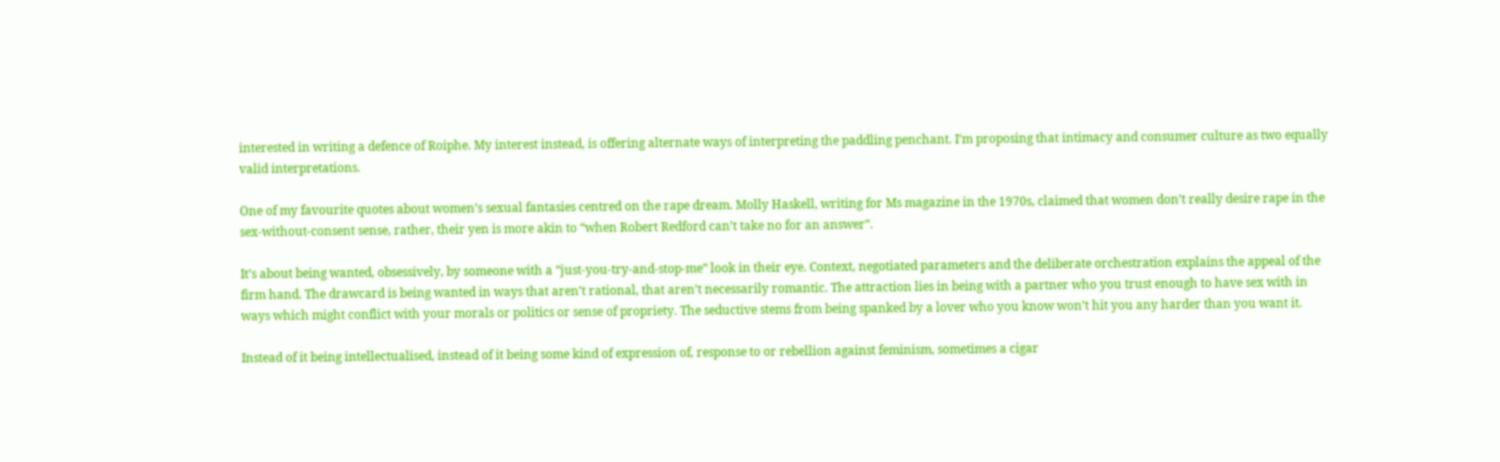interested in writing a defence of Roiphe. My interest instead, is offering alternate ways of interpreting the paddling penchant. I’m proposing that intimacy and consumer culture as two equally valid interpretations.

One of my favourite quotes about women’s sexual fantasies centred on the rape dream. Molly Haskell, writing for Ms magazine in the 1970s, claimed that women don’t really desire rape in the sex-without-consent sense, rather, their yen is more akin to “when Robert Redford can’t take no for an answer”.

It’s about being wanted, obsessively, by someone with a “just-you-try-and-stop-me” look in their eye. Context, negotiated parameters and the deliberate orchestration explains the appeal of the firm hand. The drawcard is being wanted in ways that aren’t rational, that aren’t necessarily romantic. The attraction lies in being with a partner who you trust enough to have sex with in ways which might conflict with your morals or politics or sense of propriety. The seductive stems from being spanked by a lover who you know won’t hit you any harder than you want it.

Instead of it being intellectualised, instead of it being some kind of expression of, response to or rebellion against feminism, sometimes a cigar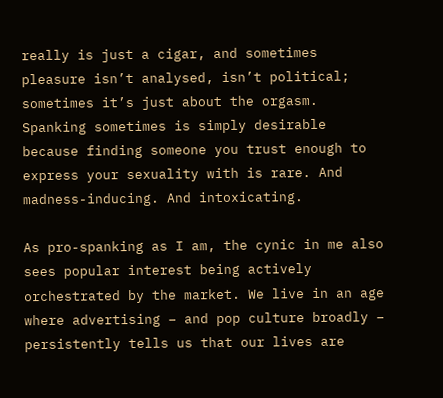really is just a cigar, and sometimes pleasure isn’t analysed, isn’t political; sometimes it’s just about the orgasm. Spanking sometimes is simply desirable because finding someone you trust enough to express your sexuality with is rare. And madness-inducing. And intoxicating.

As pro-spanking as I am, the cynic in me also sees popular interest being actively orchestrated by the market. We live in an age where advertising – and pop culture broadly – persistently tells us that our lives are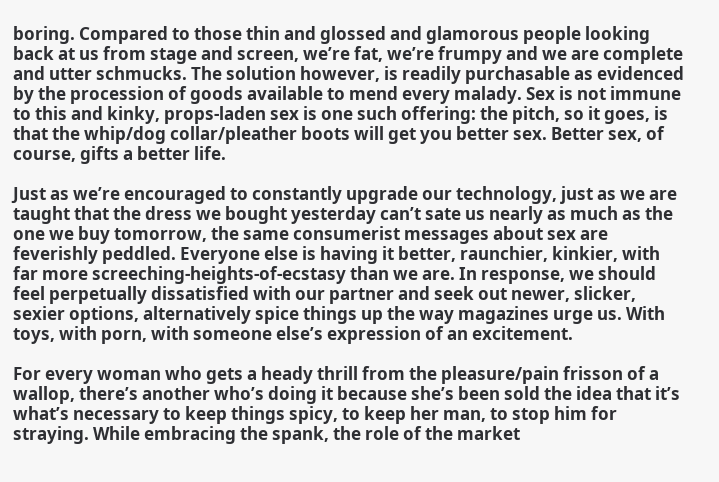boring. Compared to those thin and glossed and glamorous people looking back at us from stage and screen, we’re fat, we’re frumpy and we are complete and utter schmucks. The solution however, is readily purchasable as evidenced by the procession of goods available to mend every malady. Sex is not immune to this and kinky, props-laden sex is one such offering: the pitch, so it goes, is that the whip/dog collar/pleather boots will get you better sex. Better sex, of course, gifts a better life.

Just as we’re encouraged to constantly upgrade our technology, just as we are taught that the dress we bought yesterday can’t sate us nearly as much as the one we buy tomorrow, the same consumerist messages about sex are feverishly peddled. Everyone else is having it better, raunchier, kinkier, with far more screeching-heights-of-ecstasy than we are. In response, we should feel perpetually dissatisfied with our partner and seek out newer, slicker, sexier options, alternatively spice things up the way magazines urge us. With toys, with porn, with someone else’s expression of an excitement.

For every woman who gets a heady thrill from the pleasure/pain frisson of a wallop, there’s another who’s doing it because she’s been sold the idea that it’s what’s necessary to keep things spicy, to keep her man, to stop him for straying. While embracing the spank, the role of the market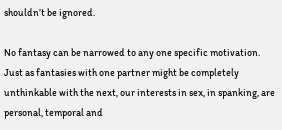shouldn’t be ignored.

No fantasy can be narrowed to any one specific motivation. Just as fantasies with one partner might be completely unthinkable with the next, our interests in sex, in spanking, are personal, temporal and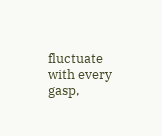fluctuate with every gasp,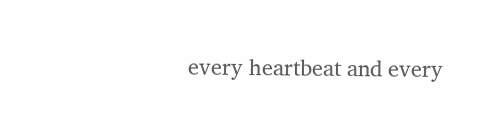every heartbeat and every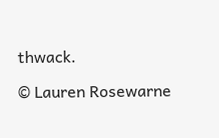thwack.

© Lauren Rosewarne